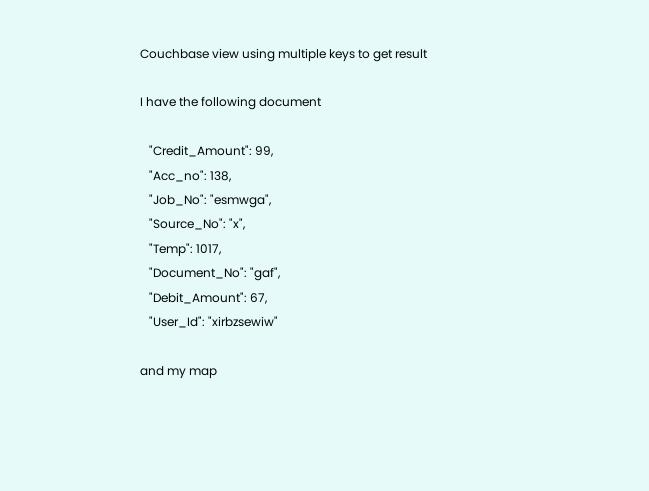Couchbase view using multiple keys to get result

I have the following document

   "Credit_Amount": 99,
   "Acc_no": 138,
   "Job_No": "esmwga",
   "Source_No": "x",
   "Temp": 1017,
   "Document_No": "gaf",
   "Debit_Amount": 67,
   "User_Id": "xirbzsewiw"

and my map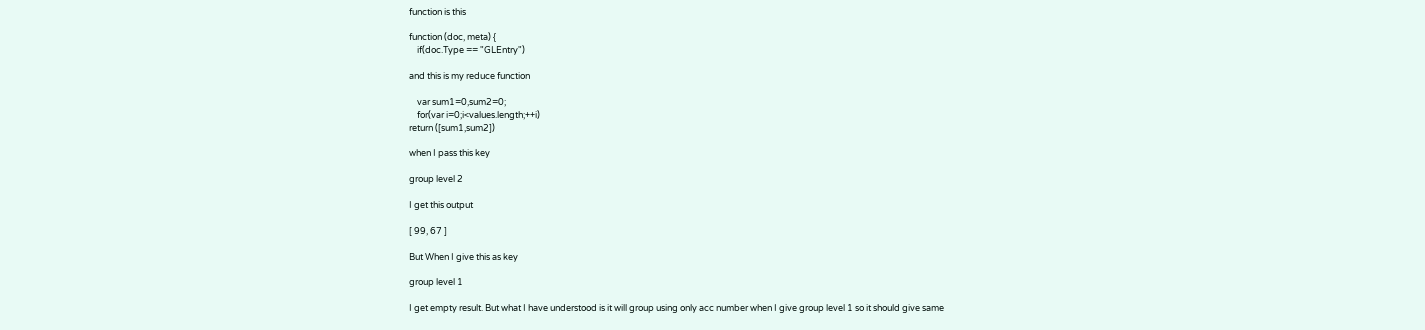function is this

function (doc, meta) {
    if(doc.Type == "GLEntry")

and this is my reduce function

    var sum1=0,sum2=0;
    for(var i=0;i<values.length;++i)
return ([sum1,sum2])

when I pass this key

group level 2

I get this output

[ 99, 67 ]

But When I give this as key

group level 1

I get empty result. But what I have understood is it will group using only acc number when I give group level 1 so it should give same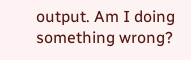output. Am I doing something wrong?